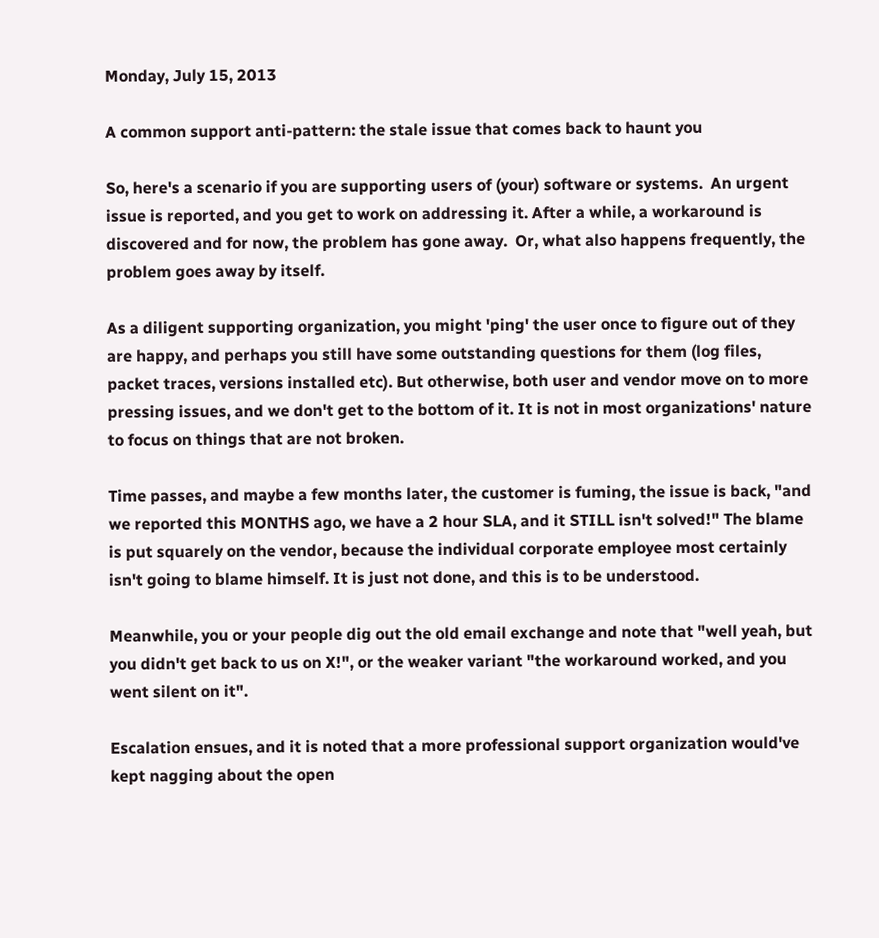Monday, July 15, 2013

A common support anti-pattern: the stale issue that comes back to haunt you

So, here's a scenario if you are supporting users of (your) software or systems.  An urgent issue is reported, and you get to work on addressing it. After a while, a workaround is discovered and for now, the problem has gone away.  Or, what also happens frequently, the problem goes away by itself.

As a diligent supporting organization, you might 'ping' the user once to figure out of they are happy, and perhaps you still have some outstanding questions for them (log files, packet traces, versions installed etc). But otherwise, both user and vendor move on to more pressing issues, and we don't get to the bottom of it. It is not in most organizations' nature to focus on things that are not broken.

Time passes, and maybe a few months later, the customer is fuming, the issue is back, "and we reported this MONTHS ago, we have a 2 hour SLA, and it STILL isn't solved!" The blame is put squarely on the vendor, because the individual corporate employee most certainly isn't going to blame himself. It is just not done, and this is to be understood.

Meanwhile, you or your people dig out the old email exchange and note that "well yeah, but you didn't get back to us on X!", or the weaker variant "the workaround worked, and you went silent on it".

Escalation ensues, and it is noted that a more professional support organization would've kept nagging about the open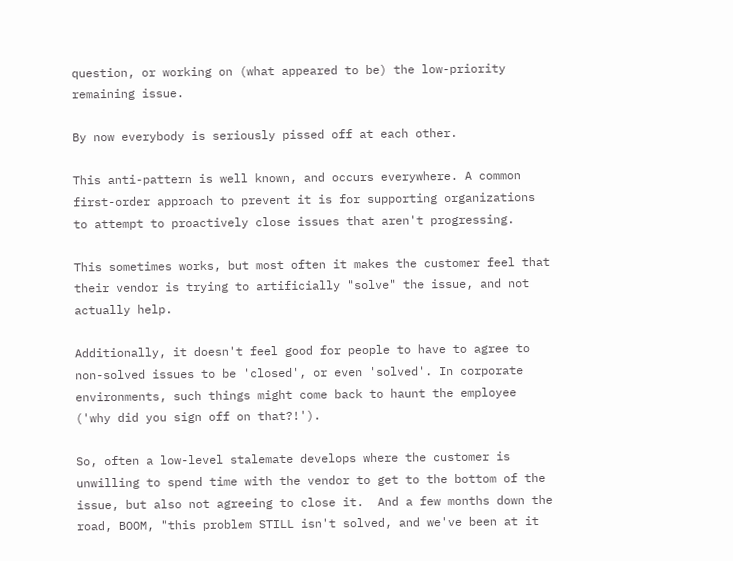question, or working on (what appeared to be) the low-priority remaining issue.

By now everybody is seriously pissed off at each other.

This anti-pattern is well known, and occurs everywhere. A common first-order approach to prevent it is for supporting organizations to attempt to proactively close issues that aren't progressing.

This sometimes works, but most often it makes the customer feel that their vendor is trying to artificially "solve" the issue, and not actually help.

Additionally, it doesn't feel good for people to have to agree to non-solved issues to be 'closed', or even 'solved'. In corporate environments, such things might come back to haunt the employee ('why did you sign off on that?!').

So, often a low-level stalemate develops where the customer is unwilling to spend time with the vendor to get to the bottom of the issue, but also not agreeing to close it.  And a few months down the road, BOOM, "this problem STILL isn't solved, and we've been at it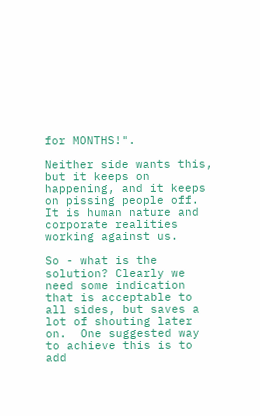for MONTHS!".

Neither side wants this, but it keeps on happening, and it keeps on pissing people off. It is human nature and corporate realities working against us.

So - what is the solution? Clearly we need some indication that is acceptable to all sides, but saves a lot of shouting later on.  One suggested way to achieve this is to add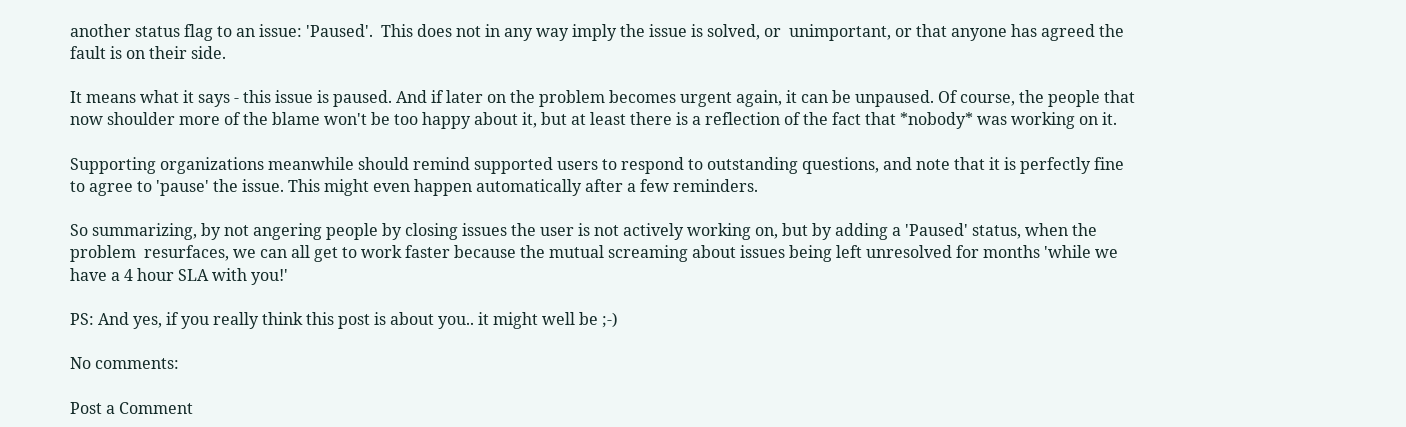another status flag to an issue: 'Paused'.  This does not in any way imply the issue is solved, or  unimportant, or that anyone has agreed the fault is on their side.

It means what it says - this issue is paused. And if later on the problem becomes urgent again, it can be unpaused. Of course, the people that now shoulder more of the blame won't be too happy about it, but at least there is a reflection of the fact that *nobody* was working on it.

Supporting organizations meanwhile should remind supported users to respond to outstanding questions, and note that it is perfectly fine to agree to 'pause' the issue. This might even happen automatically after a few reminders.

So summarizing, by not angering people by closing issues the user is not actively working on, but by adding a 'Paused' status, when the problem  resurfaces, we can all get to work faster because the mutual screaming about issues being left unresolved for months 'while we have a 4 hour SLA with you!'

PS: And yes, if you really think this post is about you.. it might well be ;-)

No comments:

Post a Comment